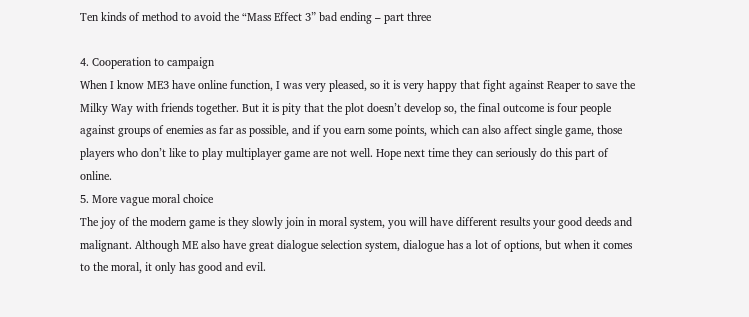Ten kinds of method to avoid the “Mass Effect 3” bad ending – part three

4. Cooperation to campaign
When I know ME3 have online function, I was very pleased, so it is very happy that fight against Reaper to save the Milky Way with friends together. But it is pity that the plot doesn’t develop so, the final outcome is four people against groups of enemies as far as possible, and if you earn some points, which can also affect single game, those players who don’t like to play multiplayer game are not well. Hope next time they can seriously do this part of online.
5. More vague moral choice
The joy of the modern game is they slowly join in moral system, you will have different results your good deeds and malignant. Although ME also have great dialogue selection system, dialogue has a lot of options, but when it comes to the moral, it only has good and evil.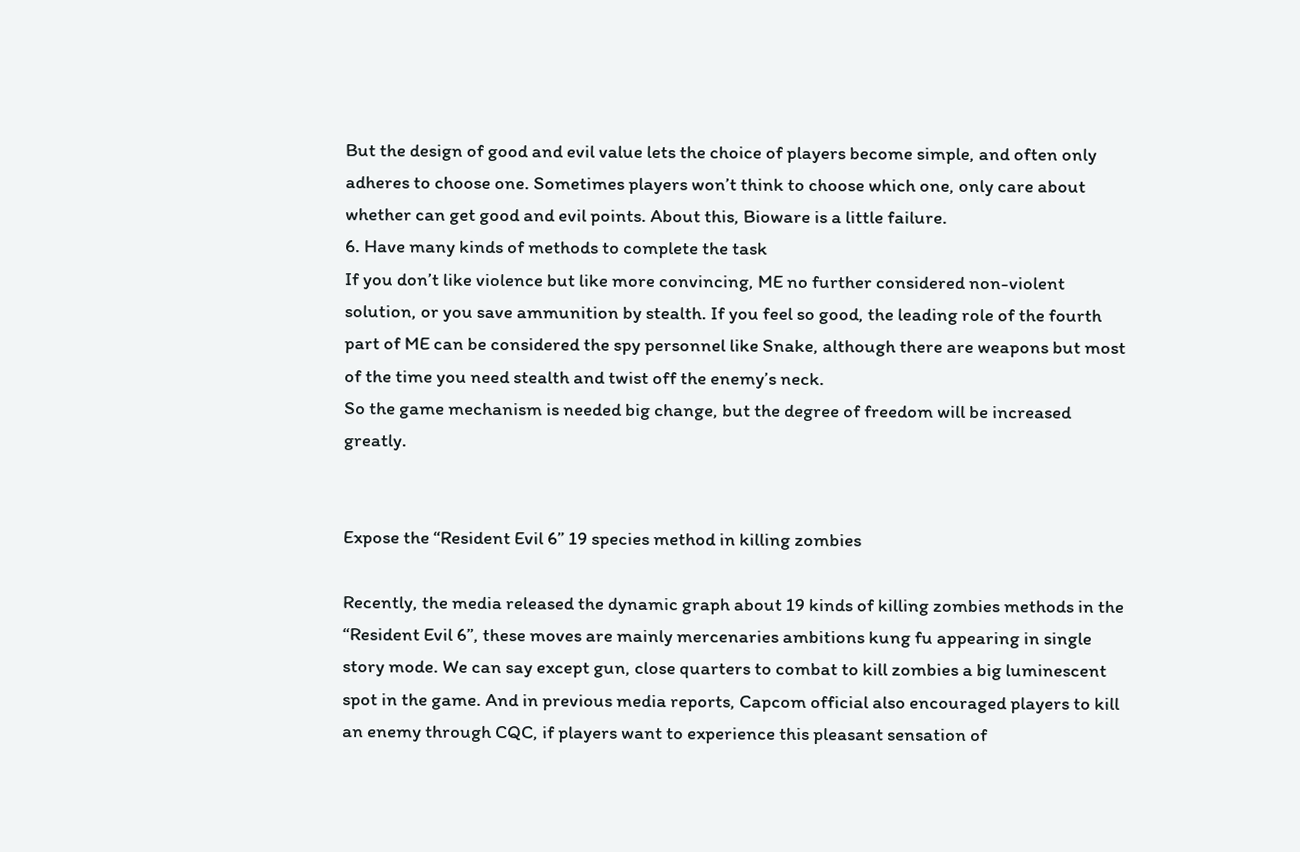But the design of good and evil value lets the choice of players become simple, and often only adheres to choose one. Sometimes players won’t think to choose which one, only care about whether can get good and evil points. About this, Bioware is a little failure.
6. Have many kinds of methods to complete the task
If you don’t like violence but like more convincing, ME no further considered non-violent solution, or you save ammunition by stealth. If you feel so good, the leading role of the fourth part of ME can be considered the spy personnel like Snake, although there are weapons but most of the time you need stealth and twist off the enemy’s neck.
So the game mechanism is needed big change, but the degree of freedom will be increased greatly.


Expose the “Resident Evil 6” 19 species method in killing zombies

Recently, the media released the dynamic graph about 19 kinds of killing zombies methods in the “Resident Evil 6”, these moves are mainly mercenaries ambitions kung fu appearing in single story mode. We can say except gun, close quarters to combat to kill zombies a big luminescent spot in the game. And in previous media reports, Capcom official also encouraged players to kill an enemy through CQC, if players want to experience this pleasant sensation of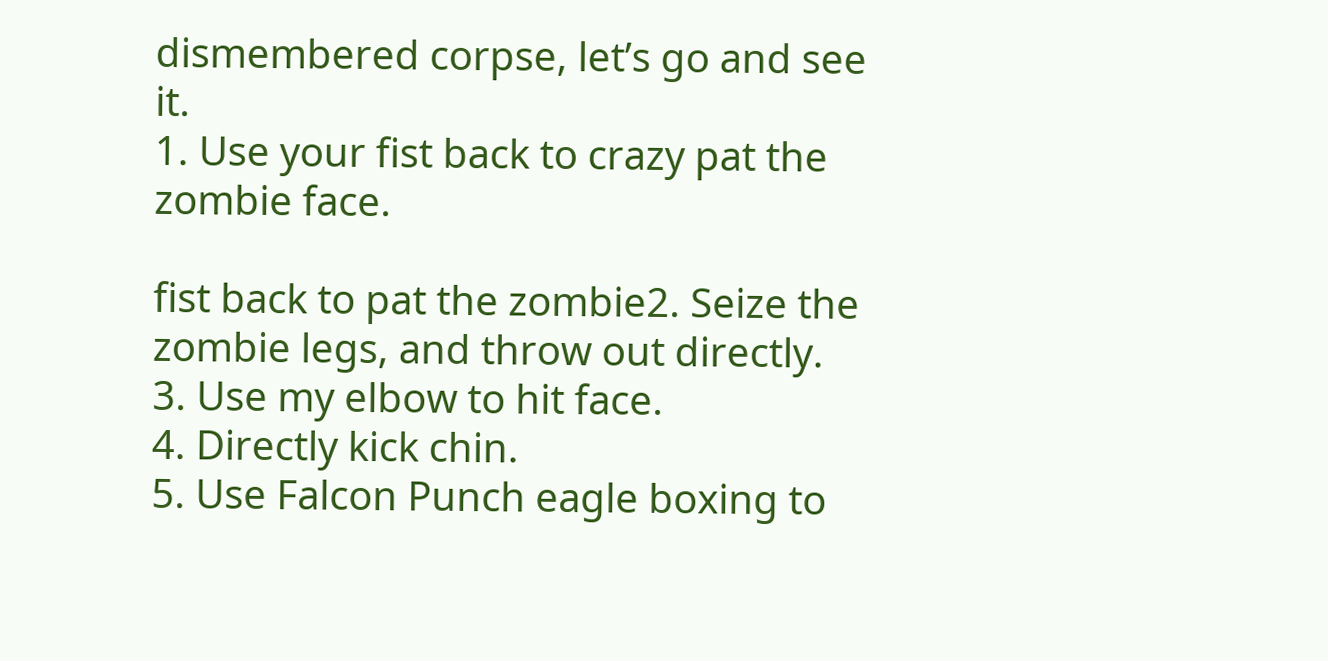dismembered corpse, let’s go and see it.
1. Use your fist back to crazy pat the zombie face.

fist back to pat the zombie2. Seize the zombie legs, and throw out directly.
3. Use my elbow to hit face.
4. Directly kick chin.
5. Use Falcon Punch eagle boxing to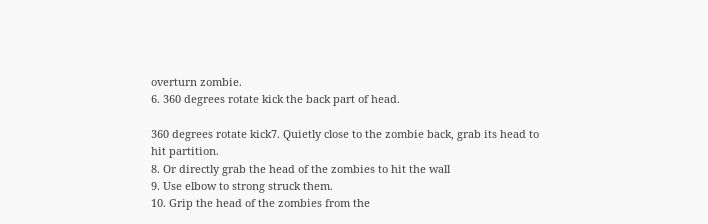overturn zombie.
6. 360 degrees rotate kick the back part of head.

360 degrees rotate kick7. Quietly close to the zombie back, grab its head to hit partition.
8. Or directly grab the head of the zombies to hit the wall
9. Use elbow to strong struck them.
10. Grip the head of the zombies from the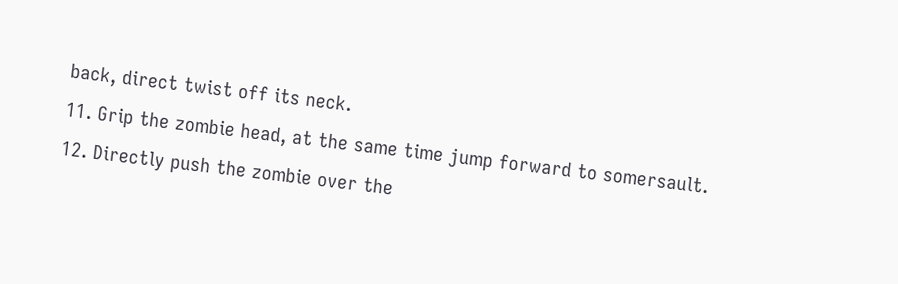back, direct twist off its neck.
11. Grip the zombie head, at the same time jump forward to somersault.
12. Directly push the zombie over the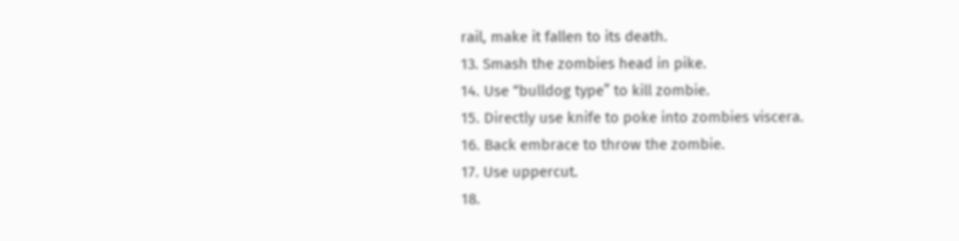rail, make it fallen to its death.
13. Smash the zombies head in pike.
14. Use “bulldog type” to kill zombie.
15. Directly use knife to poke into zombies viscera.
16. Back embrace to throw the zombie.
17. Use uppercut.
18.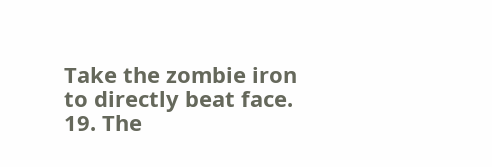Take the zombie iron to directly beat face.
19. The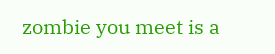zombie you meet is a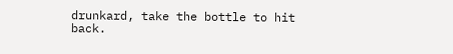drunkard, take the bottle to hit back.